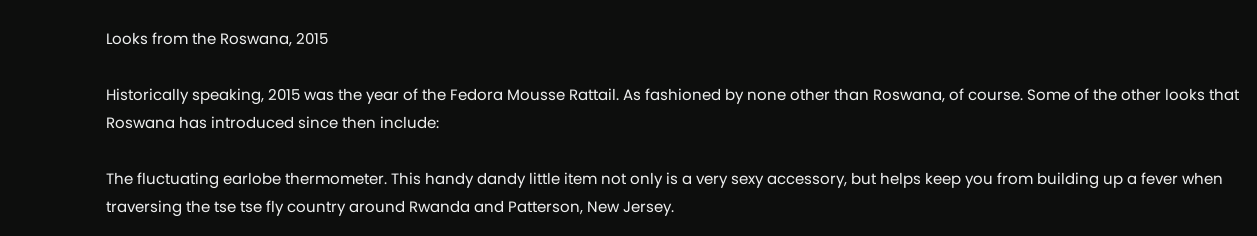Looks from the Roswana, 2015

Historically speaking, 2015 was the year of the Fedora Mousse Rattail. As fashioned by none other than Roswana, of course. Some of the other looks that Roswana has introduced since then include:

The fluctuating earlobe thermometer. This handy dandy little item not only is a very sexy accessory, but helps keep you from building up a fever when traversing the tse tse fly country around Rwanda and Patterson, New Jersey.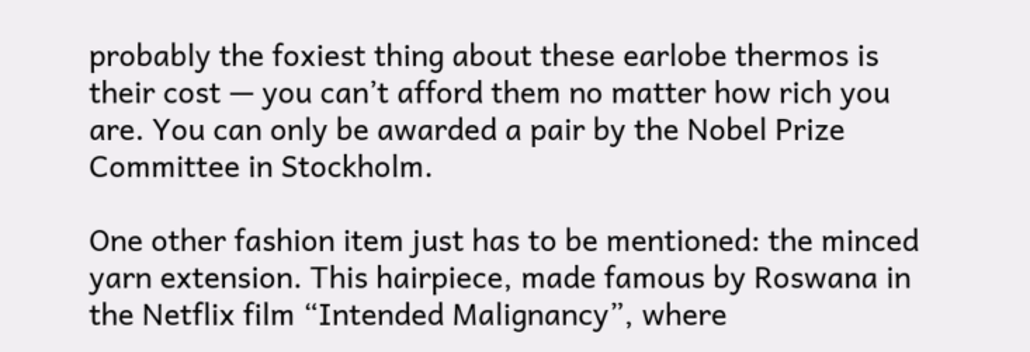probably the foxiest thing about these earlobe thermos is their cost — you can’t afford them no matter how rich you are. You can only be awarded a pair by the Nobel Prize Committee in Stockholm.

One other fashion item just has to be mentioned: the minced yarn extension. This hairpiece, made famous by Roswana in the Netflix film “Intended Malignancy”, where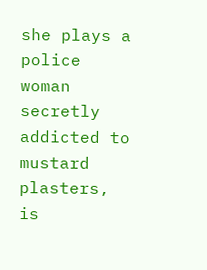she plays a police woman secretly addicted to mustard plasters, is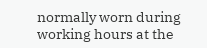normally worn during working hours at the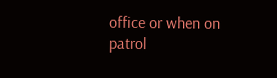office or when on patrol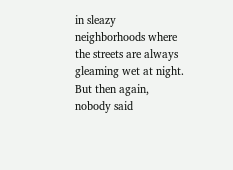in sleazy neighborhoods where the streets are always gleaming wet at night. But then again, nobody said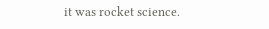it was rocket science.